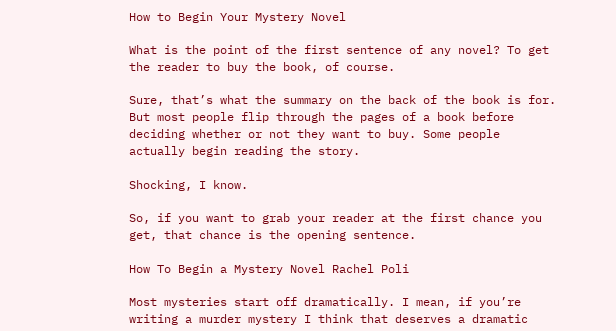How to Begin Your Mystery Novel

What is the point of the first sentence of any novel? To get the reader to buy the book, of course.

Sure, that’s what the summary on the back of the book is for. But most people flip through the pages of a book before deciding whether or not they want to buy. Some people actually begin reading the story.

Shocking, I know.

So, if you want to grab your reader at the first chance you get, that chance is the opening sentence.

How To Begin a Mystery Novel Rachel Poli

Most mysteries start off dramatically. I mean, if you’re writing a murder mystery I think that deserves a dramatic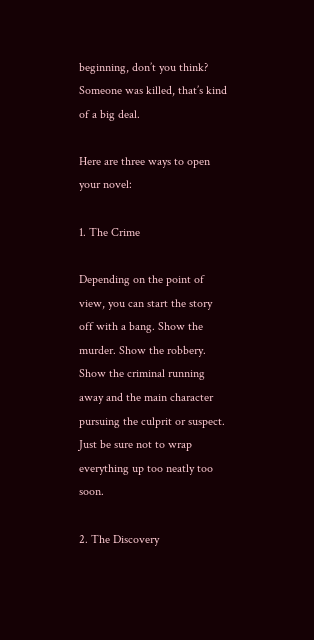beginning, don’t you think? Someone was killed, that’s kind of a big deal.

Here are three ways to open your novel:

1. The Crime

Depending on the point of view, you can start the story off with a bang. Show the murder. Show the robbery. Show the criminal running away and the main character pursuing the culprit or suspect. Just be sure not to wrap everything up too neatly too soon.

2. The Discovery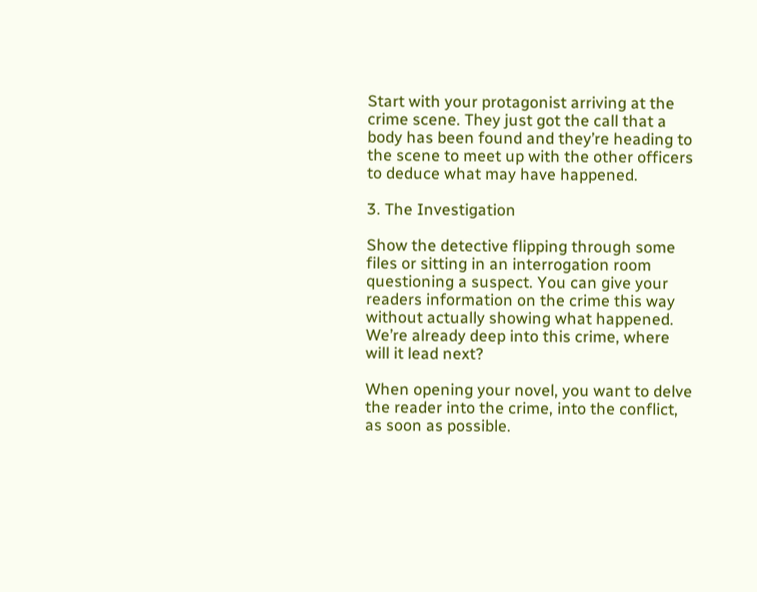Start with your protagonist arriving at the crime scene. They just got the call that a body has been found and they’re heading to the scene to meet up with the other officers to deduce what may have happened.

3. The Investigation

Show the detective flipping through some files or sitting in an interrogation room questioning a suspect. You can give your readers information on the crime this way without actually showing what happened. We’re already deep into this crime, where will it lead next?

When opening your novel, you want to delve the reader into the crime, into the conflict, as soon as possible.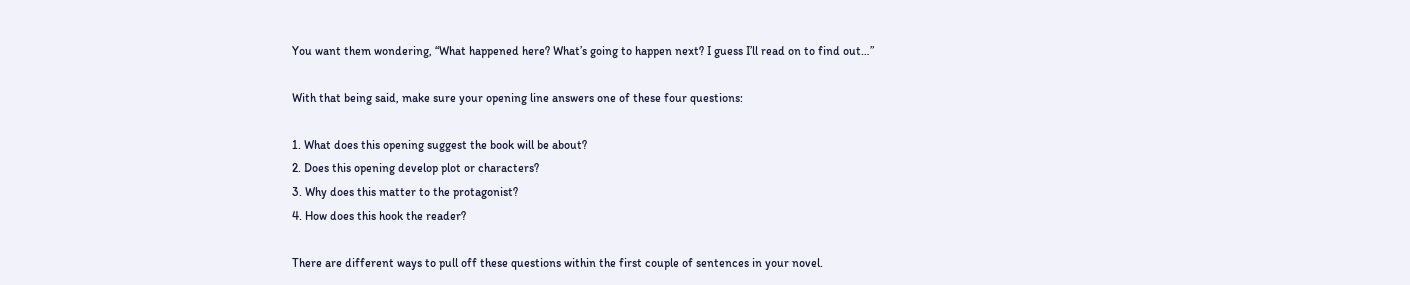You want them wondering, “What happened here? What’s going to happen next? I guess I’ll read on to find out…”

With that being said, make sure your opening line answers one of these four questions:

1. What does this opening suggest the book will be about?
2. Does this opening develop plot or characters?
3. Why does this matter to the protagonist?
4. How does this hook the reader?

There are different ways to pull off these questions within the first couple of sentences in your novel.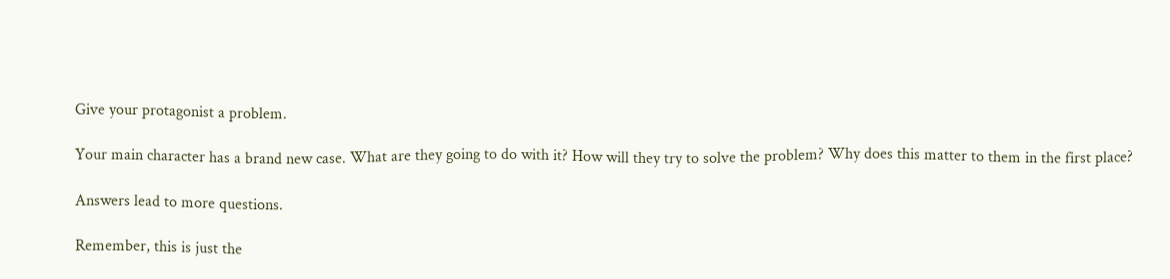Give your protagonist a problem.

Your main character has a brand new case. What are they going to do with it? How will they try to solve the problem? Why does this matter to them in the first place?

Answers lead to more questions.

Remember, this is just the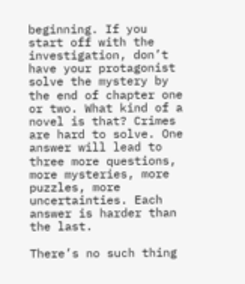beginning. If you start off with the investigation, don’t have your protagonist solve the mystery by the end of chapter one or two. What kind of a novel is that? Crimes are hard to solve. One answer will lead to three more questions, more mysteries, more puzzles, more uncertainties. Each answer is harder than the last.

There’s no such thing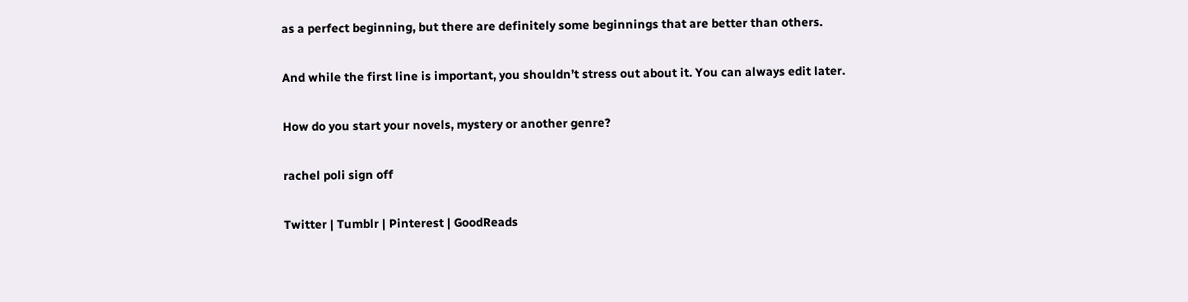as a perfect beginning, but there are definitely some beginnings that are better than others.

And while the first line is important, you shouldn’t stress out about it. You can always edit later.

How do you start your novels, mystery or another genre?

rachel poli sign off

Twitter | Tumblr | Pinterest | GoodReads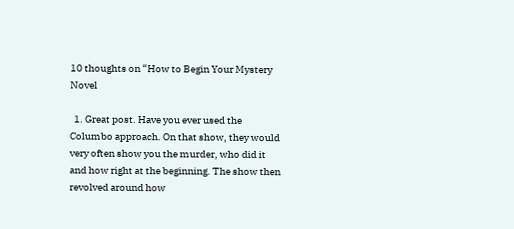10 thoughts on “How to Begin Your Mystery Novel

  1. Great post. Have you ever used the Columbo approach. On that show, they would very often show you the murder, who did it and how right at the beginning. The show then revolved around how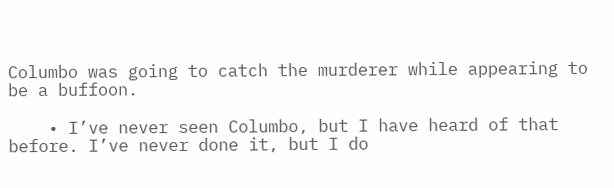Columbo was going to catch the murderer while appearing to be a buffoon.

    • I’ve never seen Columbo, but I have heard of that before. I’ve never done it, but I do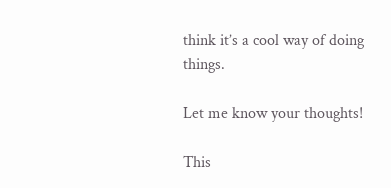think it’s a cool way of doing things.

Let me know your thoughts!

This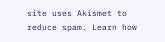site uses Akismet to reduce spam. Learn how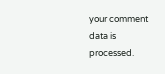your comment data is processed.